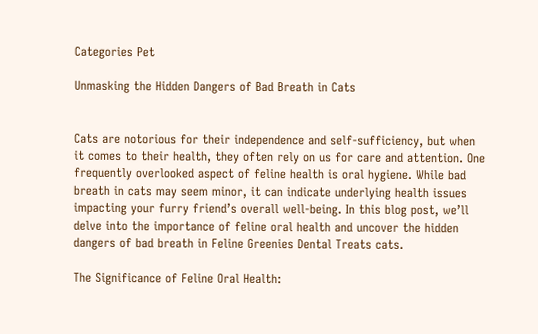Categories Pet

Unmasking the Hidden Dangers of Bad Breath in Cats


Cats are notorious for their independence and self-sufficiency, but when it comes to their health, they often rely on us for care and attention. One frequently overlooked aspect of feline health is oral hygiene. While bad breath in cats may seem minor, it can indicate underlying health issues impacting your furry friend’s overall well-being. In this blog post, we’ll delve into the importance of feline oral health and uncover the hidden dangers of bad breath in Feline Greenies Dental Treats cats.

The Significance of Feline Oral Health: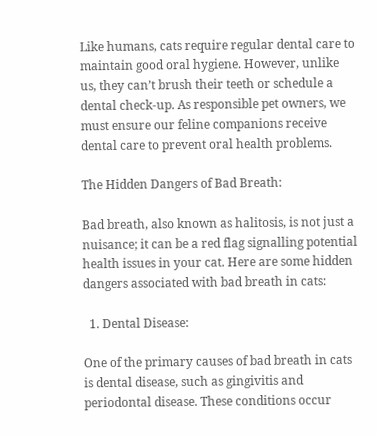Like humans, cats require regular dental care to maintain good oral hygiene. However, unlike us, they can’t brush their teeth or schedule a dental check-up. As responsible pet owners, we must ensure our feline companions receive dental care to prevent oral health problems.

The Hidden Dangers of Bad Breath:

Bad breath, also known as halitosis, is not just a nuisance; it can be a red flag signalling potential health issues in your cat. Here are some hidden dangers associated with bad breath in cats:

  1. Dental Disease:

One of the primary causes of bad breath in cats is dental disease, such as gingivitis and periodontal disease. These conditions occur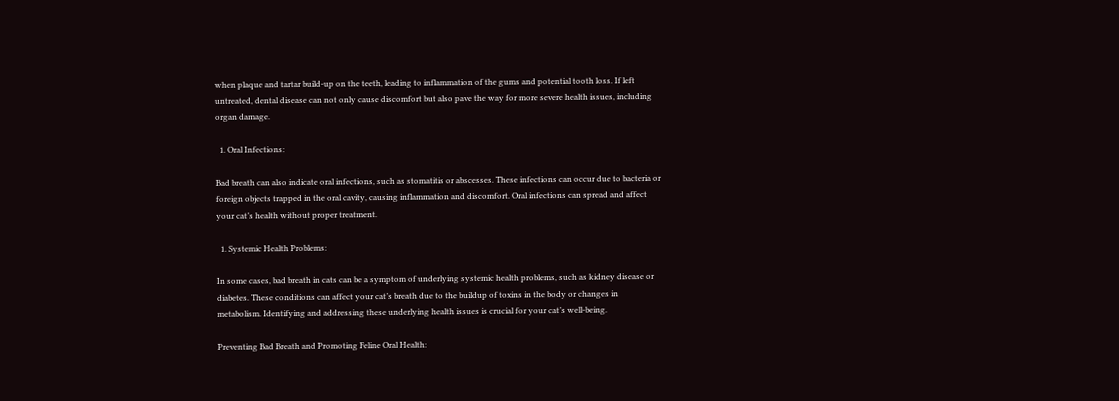when plaque and tartar build-up on the teeth, leading to inflammation of the gums and potential tooth loss. If left untreated, dental disease can not only cause discomfort but also pave the way for more severe health issues, including organ damage.

  1. Oral Infections:

Bad breath can also indicate oral infections, such as stomatitis or abscesses. These infections can occur due to bacteria or foreign objects trapped in the oral cavity, causing inflammation and discomfort. Oral infections can spread and affect your cat’s health without proper treatment.

  1. Systemic Health Problems:

In some cases, bad breath in cats can be a symptom of underlying systemic health problems, such as kidney disease or diabetes. These conditions can affect your cat’s breath due to the buildup of toxins in the body or changes in metabolism. Identifying and addressing these underlying health issues is crucial for your cat’s well-being.

Preventing Bad Breath and Promoting Feline Oral Health: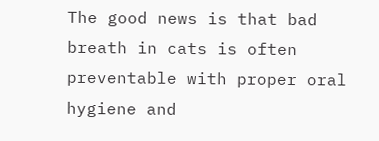The good news is that bad breath in cats is often preventable with proper oral hygiene and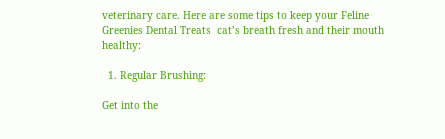veterinary care. Here are some tips to keep your Feline Greenies Dental Treats  cat’s breath fresh and their mouth healthy:

  1. Regular Brushing:

Get into the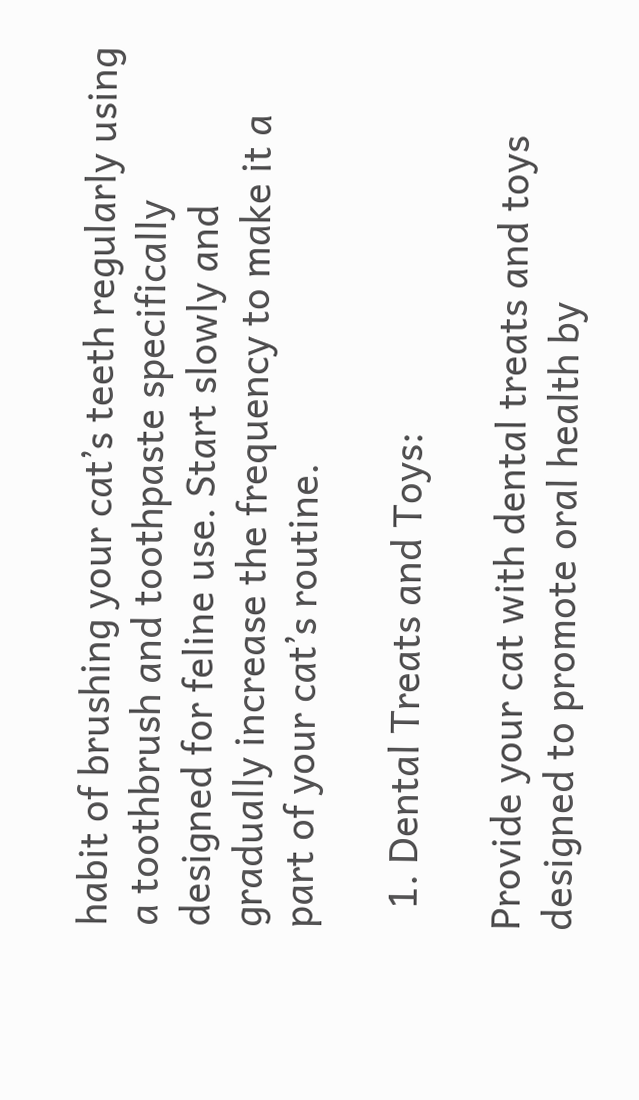habit of brushing your cat’s teeth regularly using a toothbrush and toothpaste specifically designed for feline use. Start slowly and gradually increase the frequency to make it a part of your cat’s routine.

  1. Dental Treats and Toys:

Provide your cat with dental treats and toys designed to promote oral health by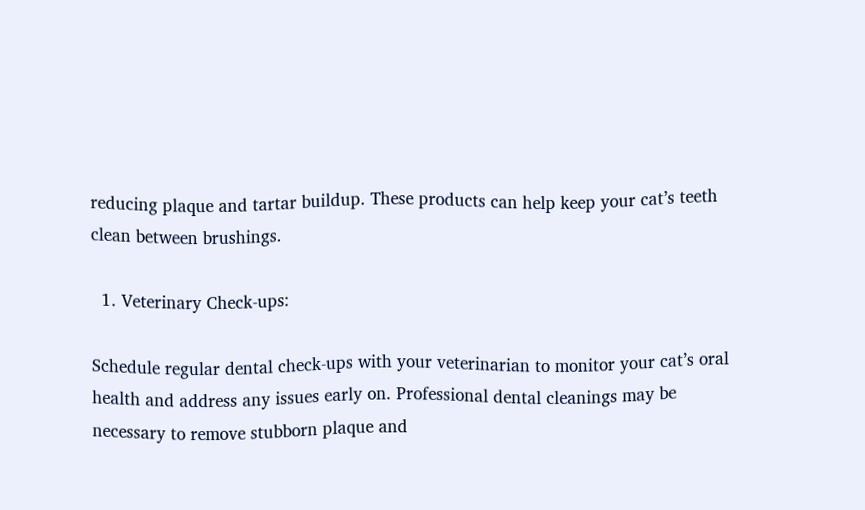reducing plaque and tartar buildup. These products can help keep your cat’s teeth clean between brushings.

  1. Veterinary Check-ups:

Schedule regular dental check-ups with your veterinarian to monitor your cat’s oral health and address any issues early on. Professional dental cleanings may be necessary to remove stubborn plaque and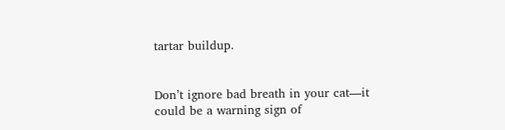tartar buildup.


Don’t ignore bad breath in your cat—it could be a warning sign of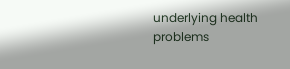underlying health problems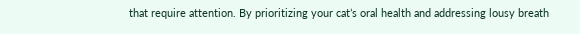that require attention. By prioritizing your cat’s oral health and addressing lousy breath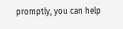promptly, you can help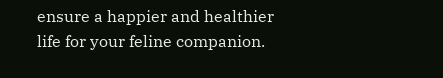ensure a happier and healthier life for your feline companion.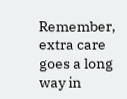Remember, extra care goes a long way in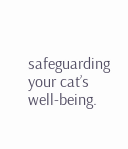safeguarding your cat’s well-being.